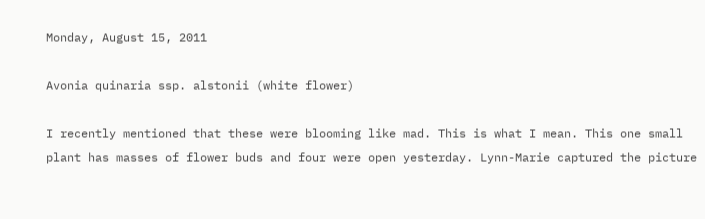Monday, August 15, 2011

Avonia quinaria ssp. alstonii (white flower)

I recently mentioned that these were blooming like mad. This is what I mean. This one small plant has masses of flower buds and four were open yesterday. Lynn-Marie captured the picture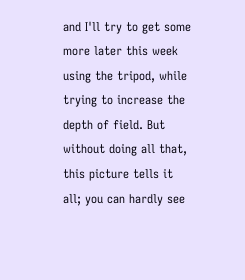and I'll try to get some more later this week using the tripod, while trying to increase the depth of field. But without doing all that, this picture tells it all; you can hardly see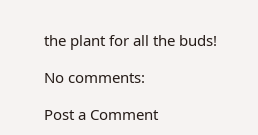the plant for all the buds!

No comments:

Post a Comment